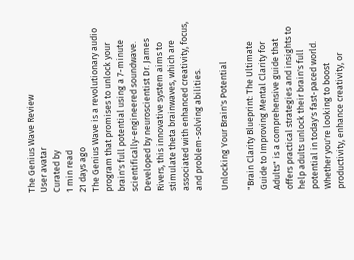The Genius Wave Review
User avatar
Curated by
1 min read
21 days ago
The Genius Wave is a revolutionary audio program that promises to unlock your brain's full potential using a 7-minute scientifically-engineered soundwave. Developed by neuroscientist Dr. James Rivers, this innovative system aims to stimulate theta brainwaves, which are associated with enhanced creativity, focus, and problem-solving abilities.

Unlocking Your Brain's Potential

"Brain Clarity Blueprint: The Ultimate Guide to Improving Mental Clarity for Adults" is a comprehensive guide that offers practical strategies and insights to help adults unlock their brain's full potential in today's fast-paced world. Whether you're looking to boost productivity, enhance creativity, or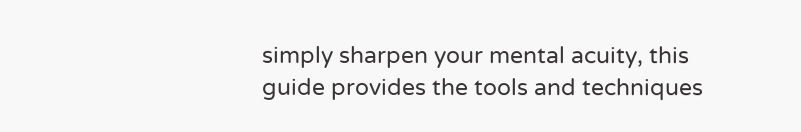simply sharpen your mental acuity, this guide provides the tools and techniques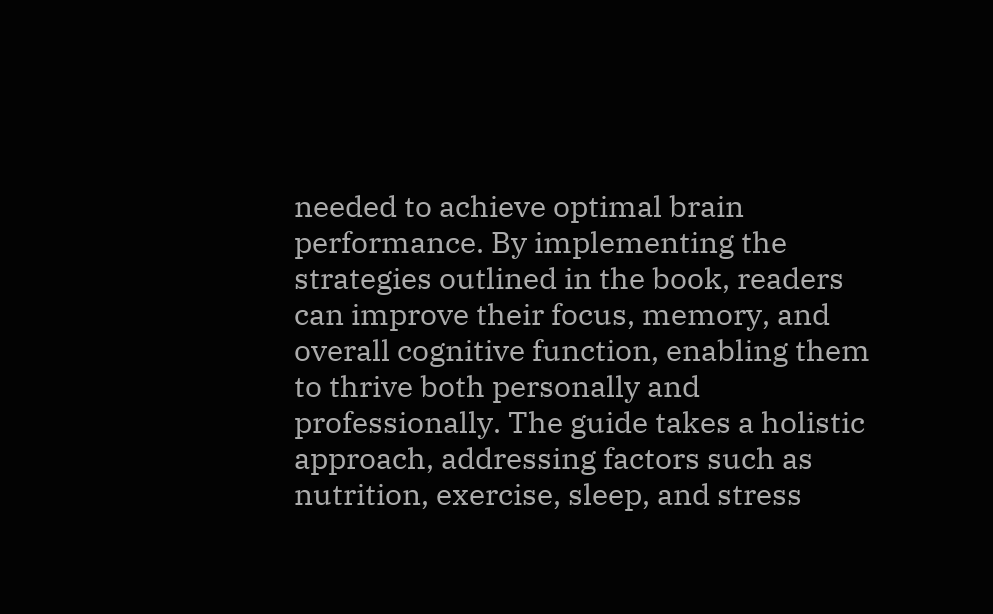needed to achieve optimal brain performance. By implementing the strategies outlined in the book, readers can improve their focus, memory, and overall cognitive function, enabling them to thrive both personally and professionally. The guide takes a holistic approach, addressing factors such as nutrition, exercise, sleep, and stress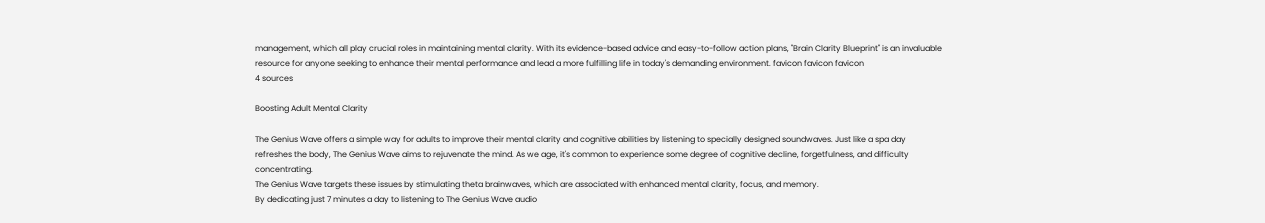management, which all play crucial roles in maintaining mental clarity. With its evidence-based advice and easy-to-follow action plans, "Brain Clarity Blueprint" is an invaluable resource for anyone seeking to enhance their mental performance and lead a more fulfilling life in today's demanding environment. favicon favicon favicon
4 sources

Boosting Adult Mental Clarity

The Genius Wave offers a simple way for adults to improve their mental clarity and cognitive abilities by listening to specially designed soundwaves. Just like a spa day refreshes the body, The Genius Wave aims to rejuvenate the mind. As we age, it's common to experience some degree of cognitive decline, forgetfulness, and difficulty concentrating.
The Genius Wave targets these issues by stimulating theta brainwaves, which are associated with enhanced mental clarity, focus, and memory.
By dedicating just 7 minutes a day to listening to The Genius Wave audio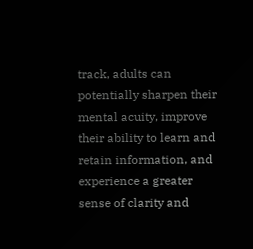track, adults can potentially sharpen their mental acuity, improve their ability to learn and retain information, and experience a greater sense of clarity and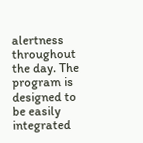alertness throughout the day. The program is designed to be easily integrated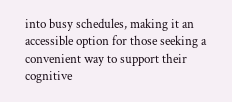into busy schedules, making it an accessible option for those seeking a convenient way to support their cognitive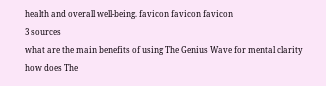health and overall well-being. favicon favicon favicon
3 sources
what are the main benefits of using The Genius Wave for mental clarity
how does The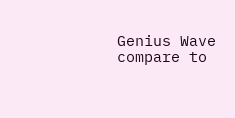Genius Wave compare to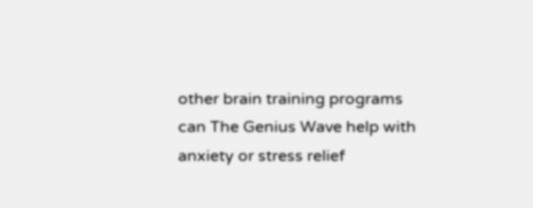other brain training programs
can The Genius Wave help with anxiety or stress relief